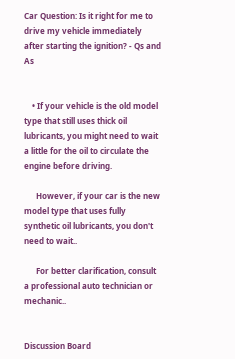Car Question: Is it right for me to drive my vehicle immediately after starting the ignition? - Qs and As


    • If your vehicle is the old model type that still uses thick oil lubricants, you might need to wait a little for the oil to circulate the engine before driving.

      However, if your car is the new model type that uses fully synthetic oil lubricants, you don't need to wait..

      For better clarification, consult a professional auto technician or mechanic..


Discussion Board